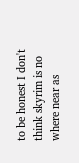to be honest I don't think skyrim is no where near as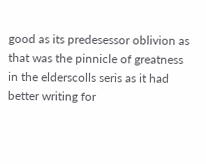good as its predesessor oblivion as that was the pinnicle of greatness in the elderscolls seris as it had better writing for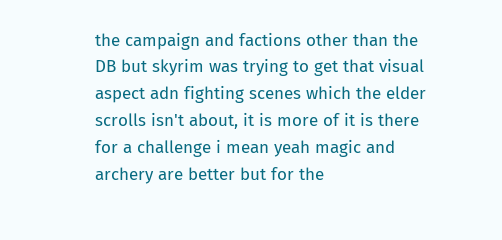the campaign and factions other than the DB but skyrim was trying to get that visual aspect adn fighting scenes which the elder scrolls isn't about, it is more of it is there for a challenge i mean yeah magic and archery are better but for the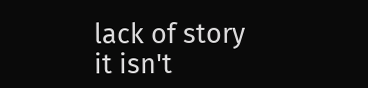lack of story it isn't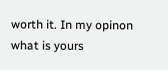worth it. In my opinon what is yours